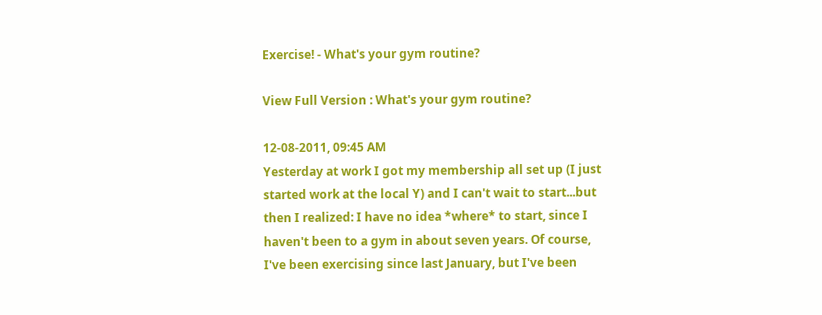Exercise! - What's your gym routine?

View Full Version : What's your gym routine?

12-08-2011, 09:45 AM
Yesterday at work I got my membership all set up (I just started work at the local Y) and I can't wait to start...but then I realized: I have no idea *where* to start, since I haven't been to a gym in about seven years. Of course, I've been exercising since last January, but I've been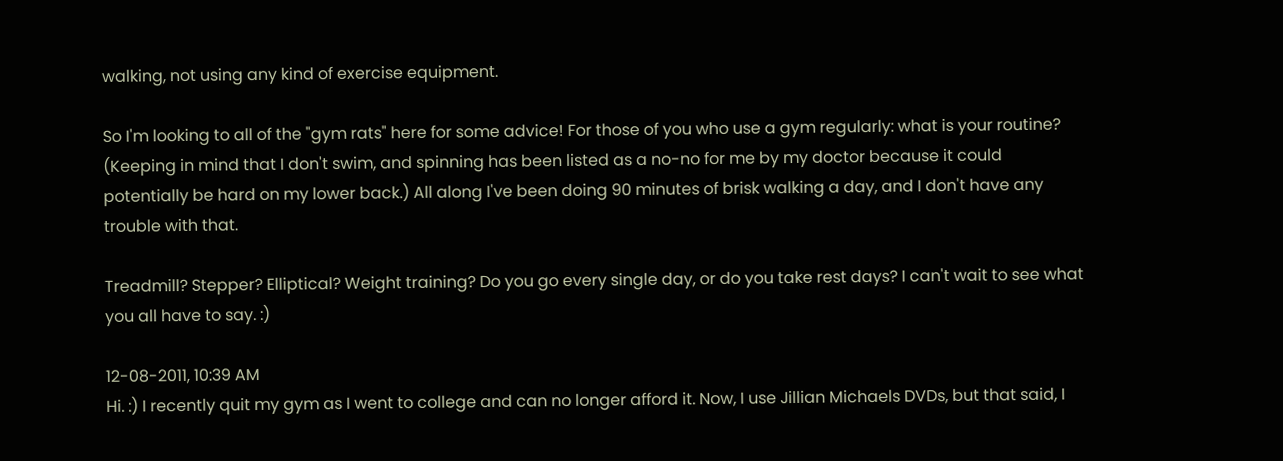walking, not using any kind of exercise equipment.

So I'm looking to all of the "gym rats" here for some advice! For those of you who use a gym regularly: what is your routine? (Keeping in mind that I don't swim, and spinning has been listed as a no-no for me by my doctor because it could potentially be hard on my lower back.) All along I've been doing 90 minutes of brisk walking a day, and I don't have any trouble with that.

Treadmill? Stepper? Elliptical? Weight training? Do you go every single day, or do you take rest days? I can't wait to see what you all have to say. :)

12-08-2011, 10:39 AM
Hi. :) I recently quit my gym as I went to college and can no longer afford it. Now, I use Jillian Michaels DVDs, but that said, I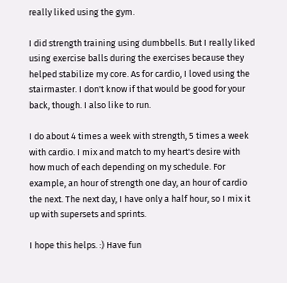really liked using the gym.

I did strength training using dumbbells. But I really liked using exercise balls during the exercises because they helped stabilize my core. As for cardio, I loved using the stairmaster. I don't know if that would be good for your back, though. I also like to run.

I do about 4 times a week with strength, 5 times a week with cardio. I mix and match to my heart's desire with how much of each depending on my schedule. For example, an hour of strength one day, an hour of cardio the next. The next day, I have only a half hour, so I mix it up with supersets and sprints.

I hope this helps. :) Have fun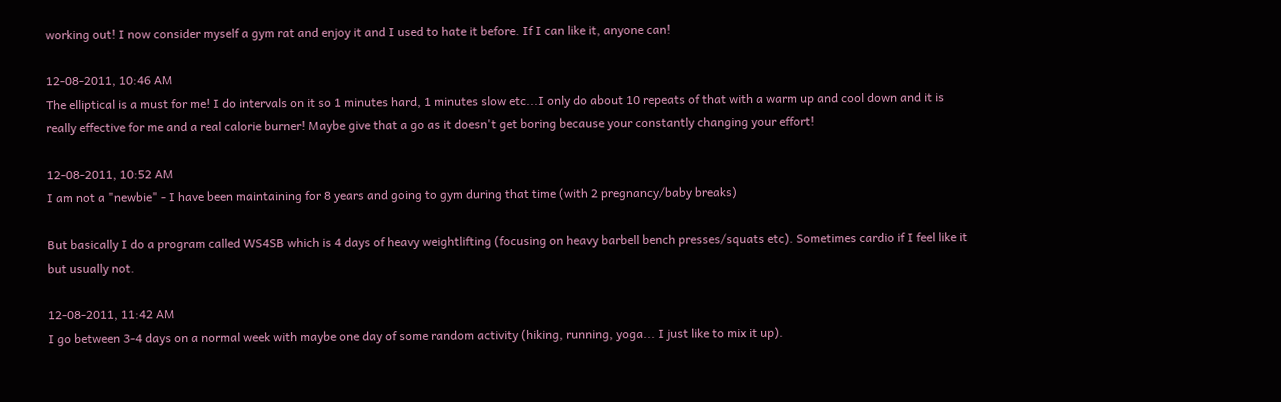working out! I now consider myself a gym rat and enjoy it and I used to hate it before. If I can like it, anyone can!

12-08-2011, 10:46 AM
The elliptical is a must for me! I do intervals on it so 1 minutes hard, 1 minutes slow etc...I only do about 10 repeats of that with a warm up and cool down and it is really effective for me and a real calorie burner! Maybe give that a go as it doesn't get boring because your constantly changing your effort!

12-08-2011, 10:52 AM
I am not a "newbie" - I have been maintaining for 8 years and going to gym during that time (with 2 pregnancy/baby breaks)

But basically I do a program called WS4SB which is 4 days of heavy weightlifting (focusing on heavy barbell bench presses/squats etc). Sometimes cardio if I feel like it but usually not.

12-08-2011, 11:42 AM
I go between 3-4 days on a normal week with maybe one day of some random activity (hiking, running, yoga... I just like to mix it up).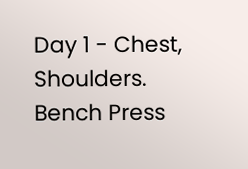Day 1 - Chest, Shoulders.
Bench Press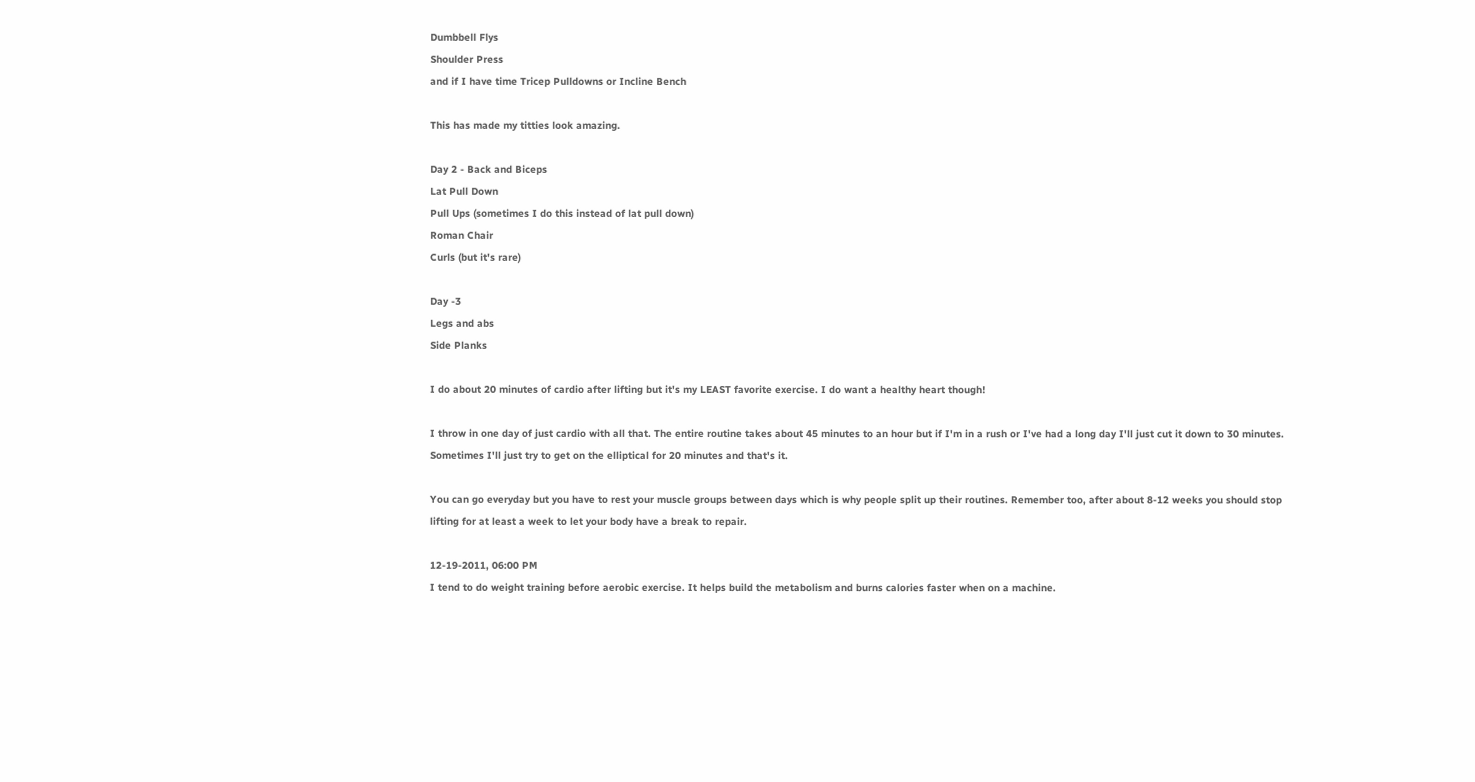Dumbbell Flys
Shoulder Press
and if I have time Tricep Pulldowns or Incline Bench

This has made my titties look amazing.

Day 2 - Back and Biceps
Lat Pull Down
Pull Ups (sometimes I do this instead of lat pull down)
Roman Chair
Curls (but it's rare)

Day -3
Legs and abs
Side Planks

I do about 20 minutes of cardio after lifting but it's my LEAST favorite exercise. I do want a healthy heart though!

I throw in one day of just cardio with all that. The entire routine takes about 45 minutes to an hour but if I'm in a rush or I've had a long day I'll just cut it down to 30 minutes. Sometimes I'll just try to get on the elliptical for 20 minutes and that's it.

You can go everyday but you have to rest your muscle groups between days which is why people split up their routines. Remember too, after about 8-12 weeks you should stop lifting for at least a week to let your body have a break to repair.

12-19-2011, 06:00 PM
I tend to do weight training before aerobic exercise. It helps build the metabolism and burns calories faster when on a machine.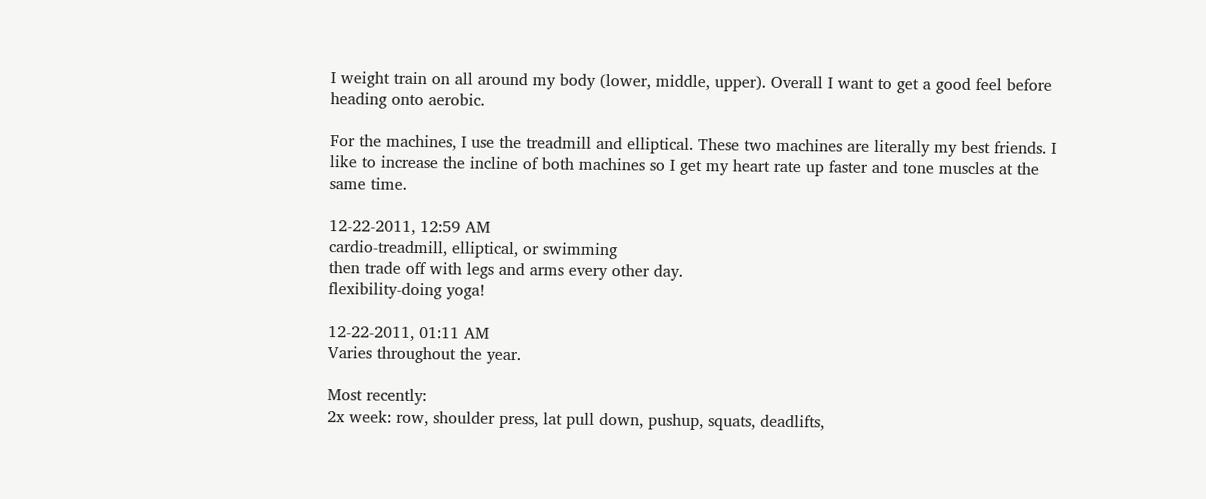I weight train on all around my body (lower, middle, upper). Overall I want to get a good feel before heading onto aerobic.

For the machines, I use the treadmill and elliptical. These two machines are literally my best friends. I like to increase the incline of both machines so I get my heart rate up faster and tone muscles at the same time.

12-22-2011, 12:59 AM
cardio-treadmill, elliptical, or swimming
then trade off with legs and arms every other day.
flexibility-doing yoga!

12-22-2011, 01:11 AM
Varies throughout the year.

Most recently:
2x week: row, shoulder press, lat pull down, pushup, squats, deadlifts,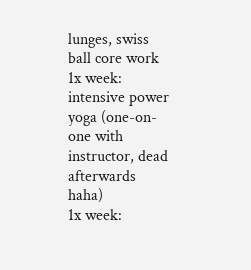lunges, swiss ball core work
1x week: intensive power yoga (one-on-one with instructor, dead afterwards haha)
1x week: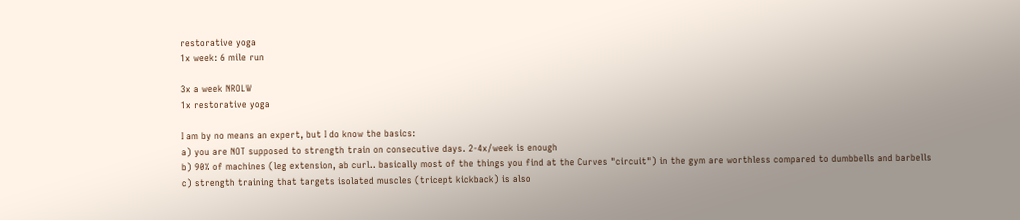restorative yoga
1x week: 6 mile run

3x a week NROLW
1x restorative yoga

I am by no means an expert, but I do know the basics:
a) you are NOT supposed to strength train on consecutive days. 2-4x/week is enough
b) 90% of machines (leg extension, ab curl.. basically most of the things you find at the Curves "circuit") in the gym are worthless compared to dumbbells and barbells
c) strength training that targets isolated muscles (tricept kickback) is also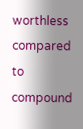worthless compared to compound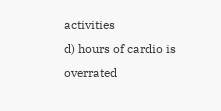activities
d) hours of cardio is overrated